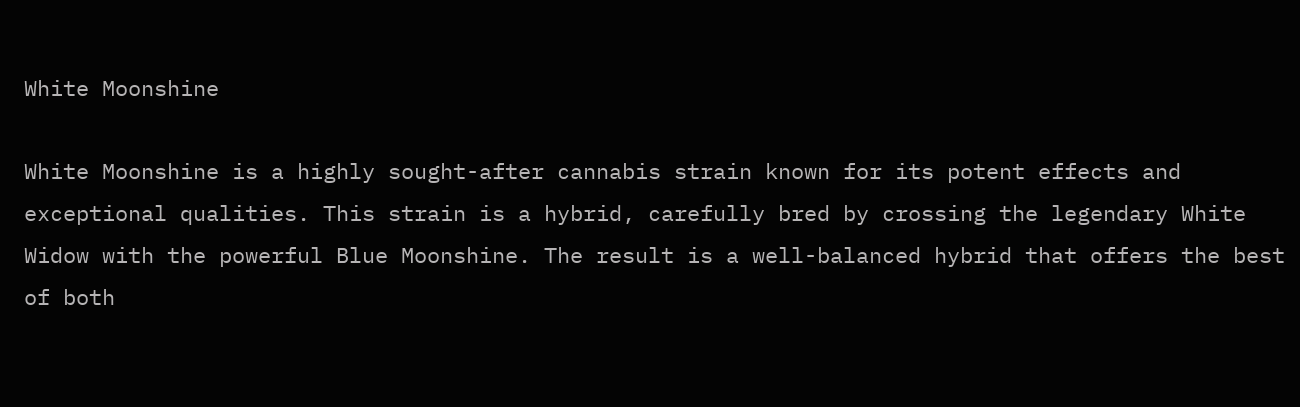White Moonshine

White Moonshine is a highly sought-after cannabis strain known for its potent effects and exceptional qualities. This strain is a hybrid, carefully bred by crossing the legendary White Widow with the powerful Blue Moonshine. The result is a well-balanced hybrid that offers the best of both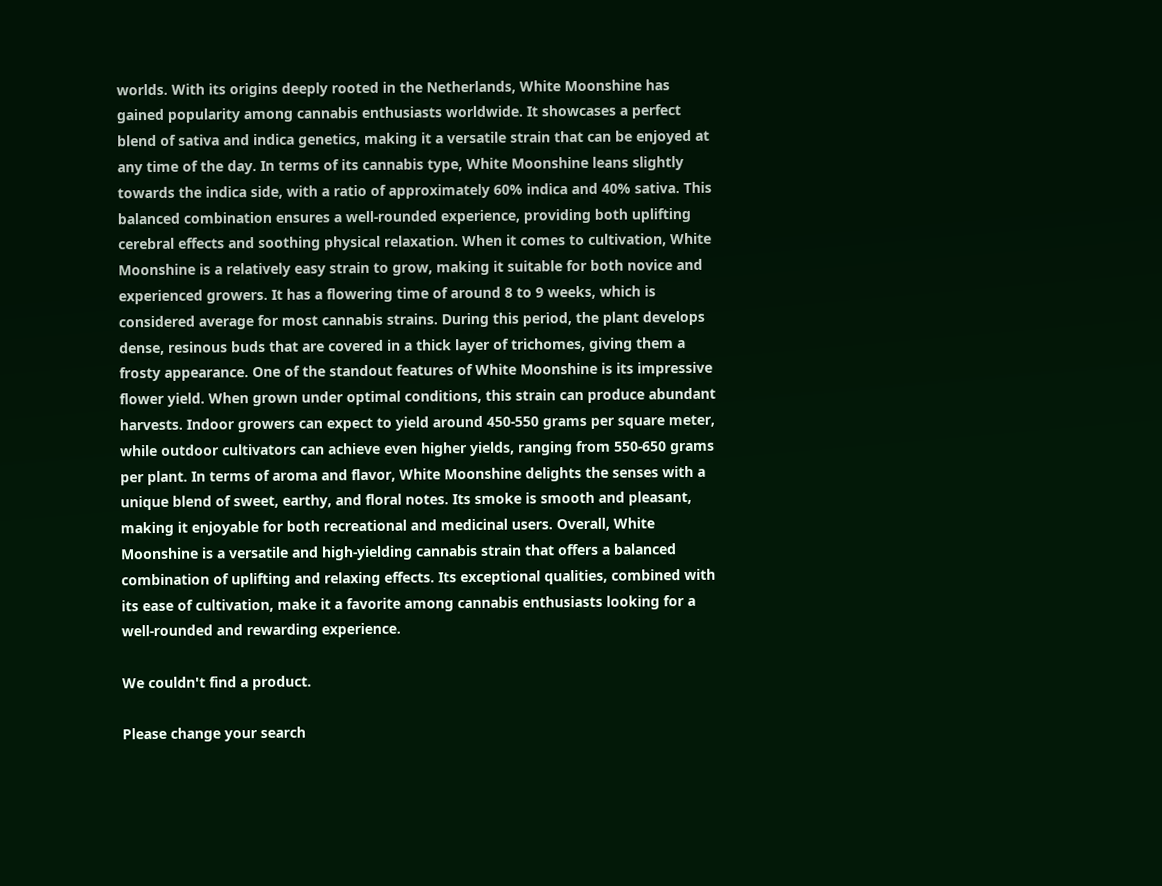worlds. With its origins deeply rooted in the Netherlands, White Moonshine has gained popularity among cannabis enthusiasts worldwide. It showcases a perfect blend of sativa and indica genetics, making it a versatile strain that can be enjoyed at any time of the day. In terms of its cannabis type, White Moonshine leans slightly towards the indica side, with a ratio of approximately 60% indica and 40% sativa. This balanced combination ensures a well-rounded experience, providing both uplifting cerebral effects and soothing physical relaxation. When it comes to cultivation, White Moonshine is a relatively easy strain to grow, making it suitable for both novice and experienced growers. It has a flowering time of around 8 to 9 weeks, which is considered average for most cannabis strains. During this period, the plant develops dense, resinous buds that are covered in a thick layer of trichomes, giving them a frosty appearance. One of the standout features of White Moonshine is its impressive flower yield. When grown under optimal conditions, this strain can produce abundant harvests. Indoor growers can expect to yield around 450-550 grams per square meter, while outdoor cultivators can achieve even higher yields, ranging from 550-650 grams per plant. In terms of aroma and flavor, White Moonshine delights the senses with a unique blend of sweet, earthy, and floral notes. Its smoke is smooth and pleasant, making it enjoyable for both recreational and medicinal users. Overall, White Moonshine is a versatile and high-yielding cannabis strain that offers a balanced combination of uplifting and relaxing effects. Its exceptional qualities, combined with its ease of cultivation, make it a favorite among cannabis enthusiasts looking for a well-rounded and rewarding experience.

We couldn't find a product.

Please change your search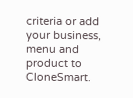criteria or add your business, menu and product to CloneSmart.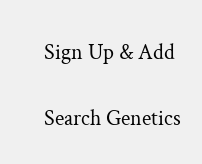Sign Up & Add

Search Genetics